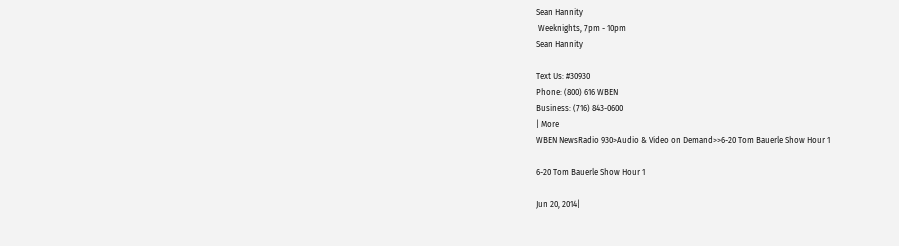Sean Hannity
 Weeknights, 7pm - 10pm
Sean Hannity

Text Us: #30930
Phone: (800) 616 WBEN
Business: (716) 843-0600
| More
WBEN NewsRadio 930>Audio & Video on Demand>>6-20 Tom Bauerle Show Hour 1

6-20 Tom Bauerle Show Hour 1

Jun 20, 2014|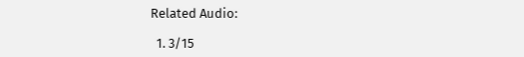Related Audio:

  1. 3/15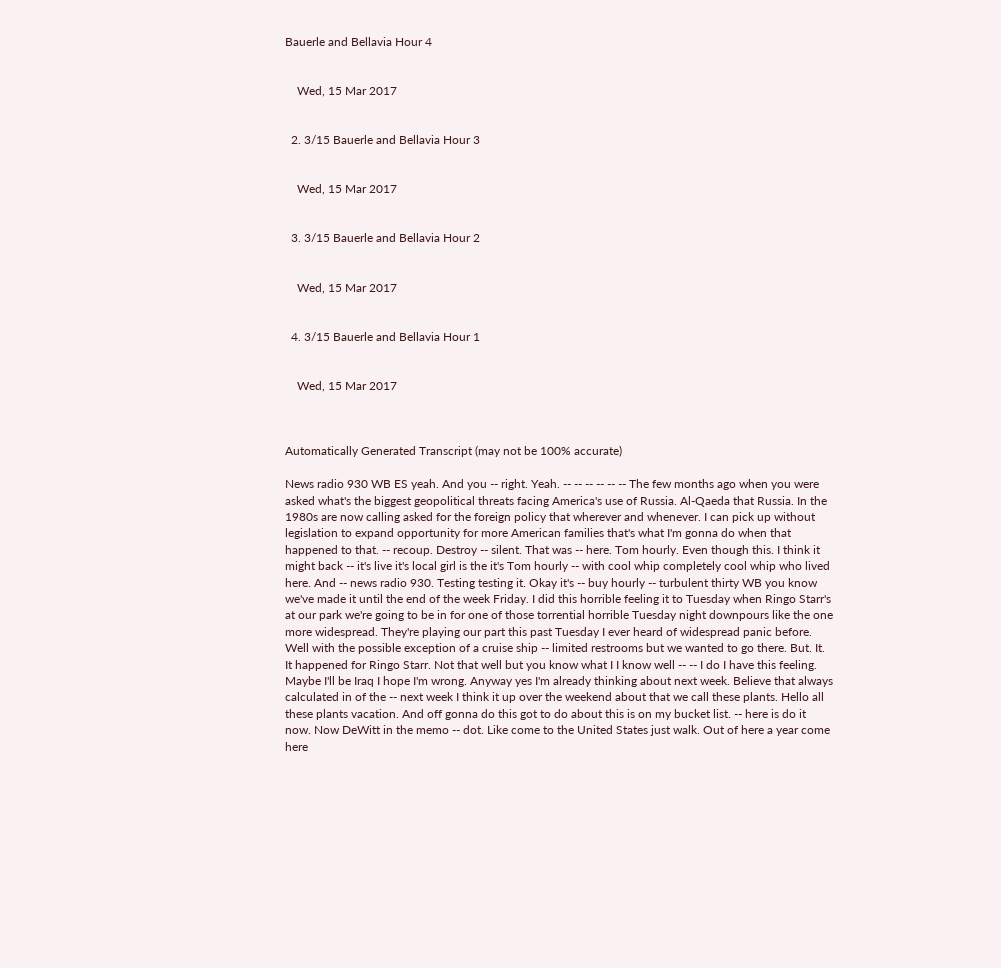Bauerle and Bellavia Hour 4


    Wed, 15 Mar 2017


  2. 3/15 Bauerle and Bellavia Hour 3


    Wed, 15 Mar 2017


  3. 3/15 Bauerle and Bellavia Hour 2


    Wed, 15 Mar 2017


  4. 3/15 Bauerle and Bellavia Hour 1


    Wed, 15 Mar 2017



Automatically Generated Transcript (may not be 100% accurate)

News radio 930 WB ES yeah. And you -- right. Yeah. -- -- -- -- -- -- The few months ago when you were asked what's the biggest geopolitical threats facing America's use of Russia. Al-Qaeda that Russia. In the 1980s are now calling asked for the foreign policy that wherever and whenever. I can pick up without legislation to expand opportunity for more American families that's what I'm gonna do when that happened to that. -- recoup. Destroy -- silent. That was -- here. Tom hourly. Even though this. I think it might back -- it's live it's local girl is the it's Tom hourly -- with cool whip completely cool whip who lived here. And -- news radio 930. Testing testing it. Okay it's -- buy hourly -- turbulent thirty WB you know we've made it until the end of the week Friday. I did this horrible feeling it to Tuesday when Ringo Starr's at our park we're going to be in for one of those torrential horrible Tuesday night downpours like the one more widespread. They're playing our part this past Tuesday I ever heard of widespread panic before. Well with the possible exception of a cruise ship -- limited restrooms but we wanted to go there. But. It. It happened for Ringo Starr. Not that well but you know what I I know well -- -- I do I have this feeling. Maybe I'll be Iraq I hope I'm wrong. Anyway yes I'm already thinking about next week. Believe that always calculated in of the -- next week I think it up over the weekend about that we call these plants. Hello all these plants vacation. And off gonna do this got to do about this is on my bucket list. -- here is do it now. Now DeWitt in the memo -- dot. Like come to the United States just walk. Out of here a year come here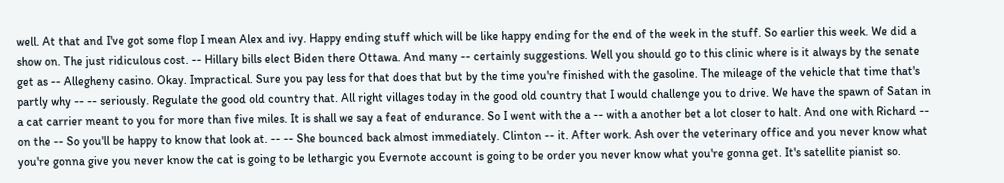well. At that and I've got some flop I mean Alex and ivy. Happy ending stuff which will be like happy ending for the end of the week in the stuff. So earlier this week. We did a show on. The just ridiculous cost. -- Hillary bills elect Biden there Ottawa. And many -- certainly suggestions. Well you should go to this clinic where is it always by the senate get as -- Allegheny casino. Okay. Impractical. Sure you pay less for that does that but by the time you're finished with the gasoline. The mileage of the vehicle that time that's partly why -- -- seriously. Regulate the good old country that. All right villages today in the good old country that I would challenge you to drive. We have the spawn of Satan in a cat carrier meant to you for more than five miles. It is shall we say a feat of endurance. So I went with the a -- with a another bet a lot closer to halt. And one with Richard -- on the -- So you'll be happy to know that look at. -- -- She bounced back almost immediately. Clinton -- it. After work. Ash over the veterinary office and you never know what you're gonna give you never know the cat is going to be lethargic you Evernote account is going to be order you never know what you're gonna get. It's satellite pianist so.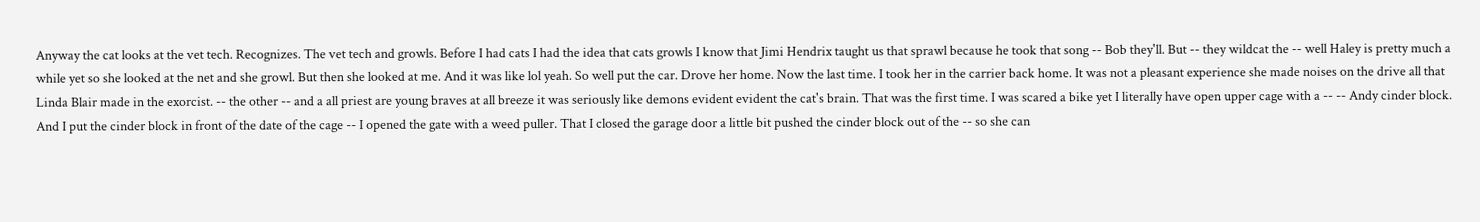Anyway the cat looks at the vet tech. Recognizes. The vet tech and growls. Before I had cats I had the idea that cats growls I know that Jimi Hendrix taught us that sprawl because he took that song -- Bob they'll. But -- they wildcat the -- well Haley is pretty much a while yet so she looked at the net and she growl. But then she looked at me. And it was like lol yeah. So well put the car. Drove her home. Now the last time. I took her in the carrier back home. It was not a pleasant experience she made noises on the drive all that Linda Blair made in the exorcist. -- the other -- and a all priest are young braves at all breeze it was seriously like demons evident evident the cat's brain. That was the first time. I was scared a bike yet I literally have open upper cage with a -- -- Andy cinder block. And I put the cinder block in front of the date of the cage -- I opened the gate with a weed puller. That I closed the garage door a little bit pushed the cinder block out of the -- so she can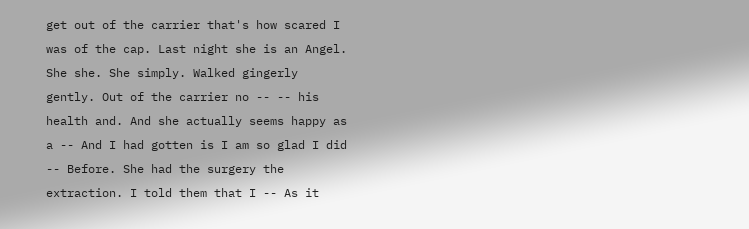get out of the carrier that's how scared I was of the cap. Last night she is an Angel. She she. She simply. Walked gingerly gently. Out of the carrier no -- -- his health and. And she actually seems happy as a -- And I had gotten is I am so glad I did -- Before. She had the surgery the extraction. I told them that I -- As it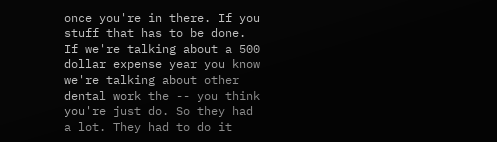once you're in there. If you stuff that has to be done. If we're talking about a 500 dollar expense year you know we're talking about other dental work the -- you think you're just do. So they had a lot. They had to do it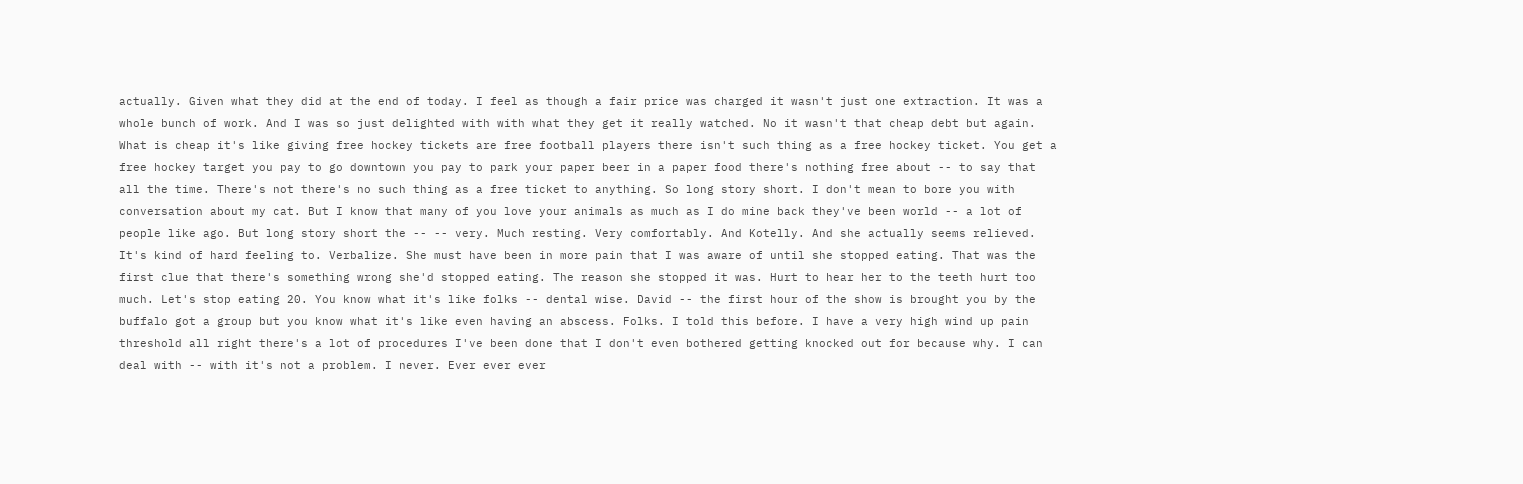actually. Given what they did at the end of today. I feel as though a fair price was charged it wasn't just one extraction. It was a whole bunch of work. And I was so just delighted with with what they get it really watched. No it wasn't that cheap debt but again. What is cheap it's like giving free hockey tickets are free football players there isn't such thing as a free hockey ticket. You get a free hockey target you pay to go downtown you pay to park your paper beer in a paper food there's nothing free about -- to say that all the time. There's not there's no such thing as a free ticket to anything. So long story short. I don't mean to bore you with conversation about my cat. But I know that many of you love your animals as much as I do mine back they've been world -- a lot of people like ago. But long story short the -- -- very. Much resting. Very comfortably. And Kotelly. And she actually seems relieved. It's kind of hard feeling to. Verbalize. She must have been in more pain that I was aware of until she stopped eating. That was the first clue that there's something wrong she'd stopped eating. The reason she stopped it was. Hurt to hear her to the teeth hurt too much. Let's stop eating 20. You know what it's like folks -- dental wise. David -- the first hour of the show is brought you by the buffalo got a group but you know what it's like even having an abscess. Folks. I told this before. I have a very high wind up pain threshold all right there's a lot of procedures I've been done that I don't even bothered getting knocked out for because why. I can deal with -- with it's not a problem. I never. Ever ever ever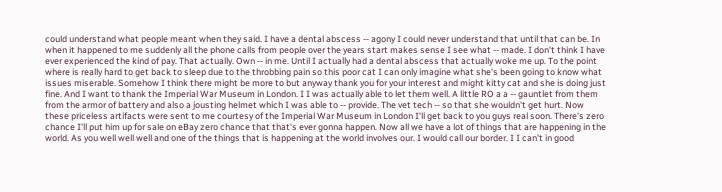could understand what people meant when they said. I have a dental abscess -- agony I could never understand that until that can be. In when it happened to me suddenly all the phone calls from people over the years start makes sense I see what -- made. I don't think I have ever experienced the kind of pay. That actually. Own -- in me. Until I actually had a dental abscess that actually woke me up. To the point where is really hard to get back to sleep due to the throbbing pain so this poor cat I can only imagine what she's been going to know what issues miserable. Somehow I think there might be more to but anyway thank you for your interest and might kitty cat and she is doing just fine. And I want to thank the Imperial War Museum in London. I I was actually able to let them well. A little RO a a -- gauntlet from them from the armor of battery and also a jousting helmet which I was able to -- provide. The vet tech -- so that she wouldn't get hurt. Now these priceless artifacts were sent to me courtesy of the Imperial War Museum in London I'll get back to you guys real soon. There's zero chance I'll put him up for sale on eBay zero chance that that's ever gonna happen. Now all we have a lot of things that are happening in the world. As you well well well and one of the things that is happening at the world involves our. I would call our border. I I can't in good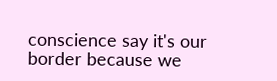conscience say it's our border because we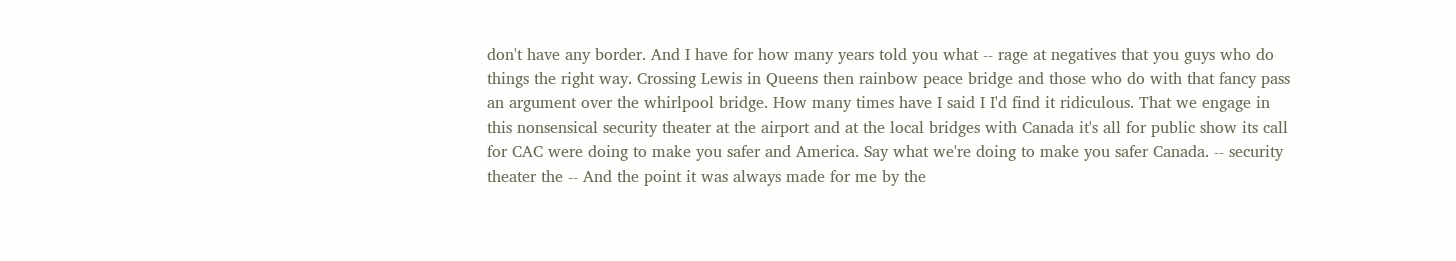don't have any border. And I have for how many years told you what -- rage at negatives that you guys who do things the right way. Crossing Lewis in Queens then rainbow peace bridge and those who do with that fancy pass an argument over the whirlpool bridge. How many times have I said I I'd find it ridiculous. That we engage in this nonsensical security theater at the airport and at the local bridges with Canada it's all for public show its call for CAC were doing to make you safer and America. Say what we're doing to make you safer Canada. -- security theater the -- And the point it was always made for me by the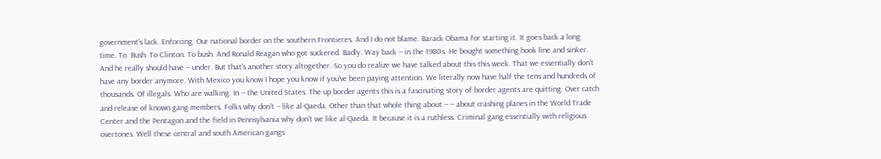government's lack. Enforcing. Our national border on the southern Frontieres. And I do not blame. Barack Obama for starting it. It goes back a long time. To. Bush. To Clinton. To bush. And Ronald Reagan who got suckered. Badly. Way back -- in the 1980s. He bought something hook line and sinker. And he really should have -- under. But that's another story altogether. So you do realize we have talked about this this week. That we essentially don't have any border anymore. With Mexico you know I hope you know if you've been paying attention. We literally now have half the tens and hundreds of thousands. Of illegals. Who are walking. In -- the United States. The up border agents this is a fascinating story of border agents are quitting. Over catch and release of known gang members. Folks why don't -- like al-Qaeda. Other than that whole thing about -- -- about crashing planes in the World Trade Center and the Pentagon and the field in Pennsylvania why don't we like al-Qaeda. It because it is a ruthless. Criminal gang essentially with religious overtones. Well these central and south American gangs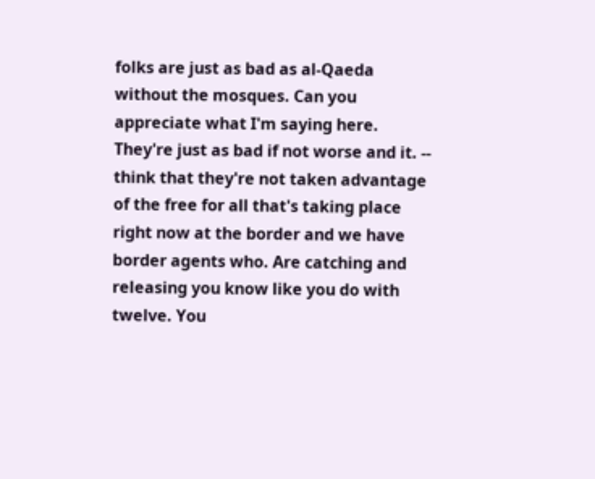folks are just as bad as al-Qaeda without the mosques. Can you appreciate what I'm saying here. They're just as bad if not worse and it. -- think that they're not taken advantage of the free for all that's taking place right now at the border and we have border agents who. Are catching and releasing you know like you do with twelve. You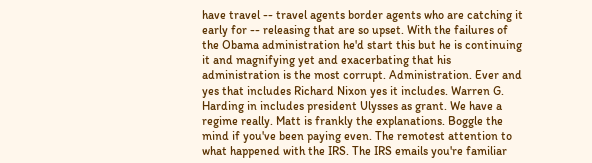have travel -- travel agents border agents who are catching it early for -- releasing that are so upset. With the failures of the Obama administration he'd start this but he is continuing it and magnifying yet and exacerbating that his administration is the most corrupt. Administration. Ever and yes that includes Richard Nixon yes it includes. Warren G. Harding in includes president Ulysses as grant. We have a regime really. Matt is frankly the explanations. Boggle the mind if you've been paying even. The remotest attention to what happened with the IRS. The IRS emails you're familiar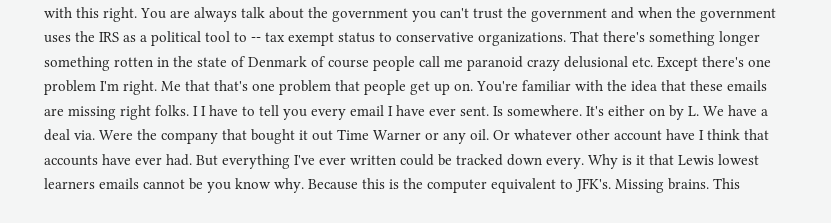with this right. You are always talk about the government you can't trust the government and when the government uses the IRS as a political tool to -- tax exempt status to conservative organizations. That there's something longer something rotten in the state of Denmark of course people call me paranoid crazy delusional etc. Except there's one problem I'm right. Me that that's one problem that people get up on. You're familiar with the idea that these emails are missing right folks. I I have to tell you every email I have ever sent. Is somewhere. It's either on by L. We have a deal via. Were the company that bought it out Time Warner or any oil. Or whatever other account have I think that accounts have ever had. But everything I've ever written could be tracked down every. Why is it that Lewis lowest learners emails cannot be you know why. Because this is the computer equivalent to JFK's. Missing brains. This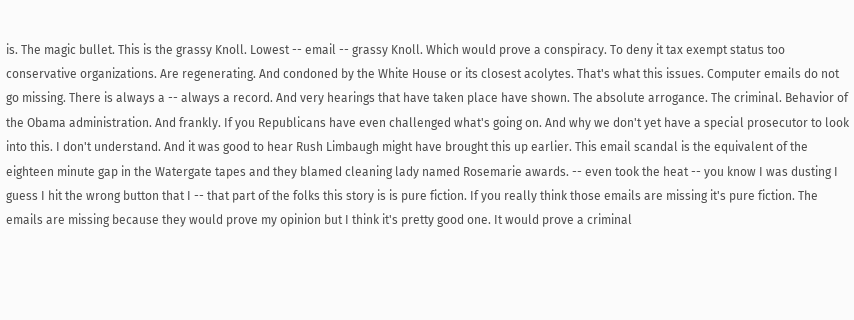is. The magic bullet. This is the grassy Knoll. Lowest -- email -- grassy Knoll. Which would prove a conspiracy. To deny it tax exempt status too conservative organizations. Are regenerating. And condoned by the White House or its closest acolytes. That's what this issues. Computer emails do not go missing. There is always a -- always a record. And very hearings that have taken place have shown. The absolute arrogance. The criminal. Behavior of the Obama administration. And frankly. If you Republicans have even challenged what's going on. And why we don't yet have a special prosecutor to look into this. I don't understand. And it was good to hear Rush Limbaugh might have brought this up earlier. This email scandal is the equivalent of the eighteen minute gap in the Watergate tapes and they blamed cleaning lady named Rosemarie awards. -- even took the heat -- you know I was dusting I guess I hit the wrong button that I -- that part of the folks this story is is pure fiction. If you really think those emails are missing it's pure fiction. The emails are missing because they would prove my opinion but I think it's pretty good one. It would prove a criminal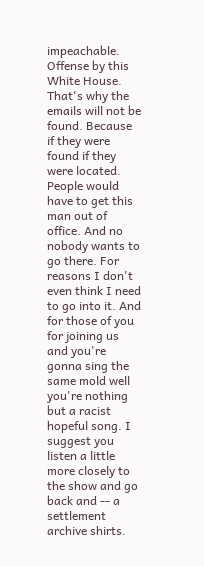impeachable. Offense by this White House. That's why the emails will not be found. Because if they were found if they were located. People would have to get this man out of office. And no nobody wants to go there. For reasons I don't even think I need to go into it. And for those of you for joining us and you're gonna sing the same mold well you're nothing but a racist hopeful song. I suggest you listen a little more closely to the show and go back and -- a settlement archive shirts.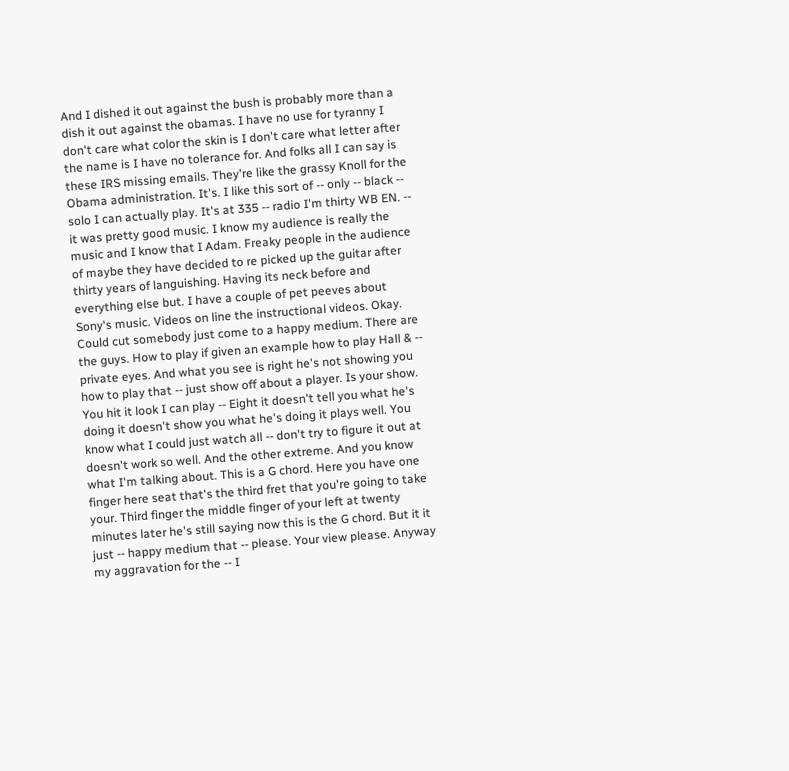And I dished it out against the bush is probably more than a dish it out against the obamas. I have no use for tyranny I don't care what color the skin is I don't care what letter after the name is I have no tolerance for. And folks all I can say is these IRS missing emails. They're like the grassy Knoll for the Obama administration. It's. I like this sort of -- only -- black -- solo I can actually play. It's at 335 -- radio I'm thirty WB EN. -- it was pretty good music. I know my audience is really the music and I know that I Adam. Freaky people in the audience of maybe they have decided to re picked up the guitar after thirty years of languishing. Having its neck before and everything else but. I have a couple of pet peeves about Sony's music. Videos on line the instructional videos. Okay. Could cut somebody just come to a happy medium. There are the guys. How to play if given an example how to play Hall & -- private eyes. And what you see is right he's not showing you how to play that -- just show off about a player. Is your show. You hit it look I can play -- Eight it doesn't tell you what he's doing it doesn't show you what he's doing it plays well. You know what I could just watch all -- don't try to figure it out at doesn't work so well. And the other extreme. And you know what I'm talking about. This is a G chord. Here you have one finger here seat that's the third fret that you're going to take your. Third finger the middle finger of your left at twenty minutes later he's still saying now this is the G chord. But it it just -- happy medium that -- please. Your view please. Anyway my aggravation for the -- I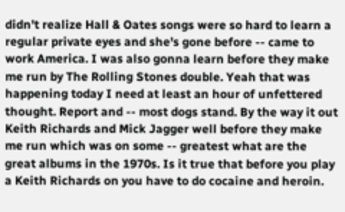didn't realize Hall & Oates songs were so hard to learn a regular private eyes and she's gone before -- came to work America. I was also gonna learn before they make me run by The Rolling Stones double. Yeah that was happening today I need at least an hour of unfettered thought. Report and -- most dogs stand. By the way it out Keith Richards and Mick Jagger well before they make me run which was on some -- greatest what are the great albums in the 1970s. Is it true that before you play a Keith Richards on you have to do cocaine and heroin.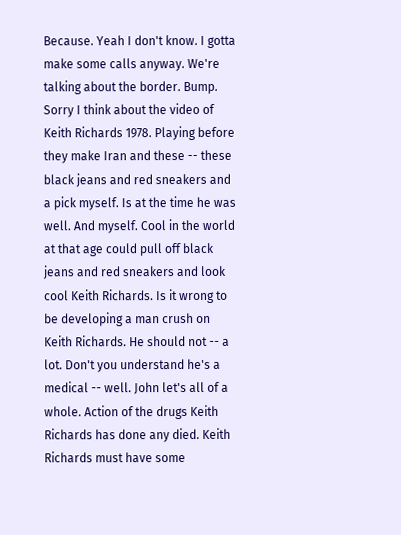Because. Yeah I don't know. I gotta make some calls anyway. We're talking about the border. Bump. Sorry I think about the video of Keith Richards 1978. Playing before they make Iran and these -- these black jeans and red sneakers and a pick myself. Is at the time he was well. And myself. Cool in the world at that age could pull off black jeans and red sneakers and look cool Keith Richards. Is it wrong to be developing a man crush on Keith Richards. He should not -- a lot. Don't you understand he's a medical -- well. John let's all of a whole. Action of the drugs Keith Richards has done any died. Keith Richards must have some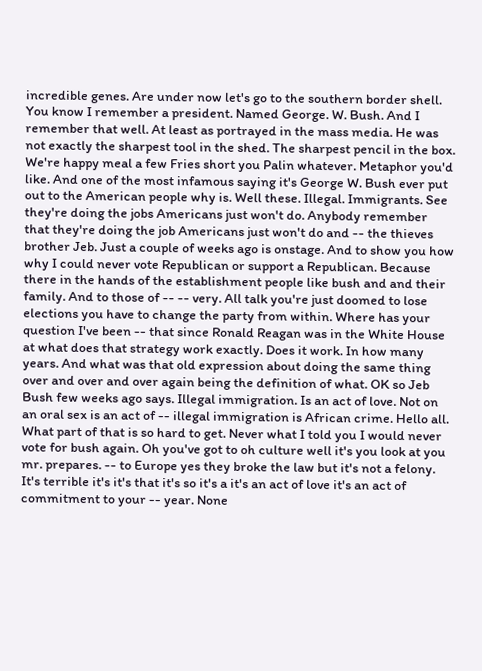incredible genes. Are under now let's go to the southern border shell. You know I remember a president. Named George. W. Bush. And I remember that well. At least as portrayed in the mass media. He was not exactly the sharpest tool in the shed. The sharpest pencil in the box. We're happy meal a few Fries short you Palin whatever. Metaphor you'd like. And one of the most infamous saying it's George W. Bush ever put out to the American people why is. Well these. Illegal. Immigrants. See they're doing the jobs Americans just won't do. Anybody remember that they're doing the job Americans just won't do and -- the thieves brother Jeb. Just a couple of weeks ago is onstage. And to show you how why I could never vote Republican or support a Republican. Because there in the hands of the establishment people like bush and and their family. And to those of -- -- very. All talk you're just doomed to lose elections you have to change the party from within. Where has your question I've been -- that since Ronald Reagan was in the White House at what does that strategy work exactly. Does it work. In how many years. And what was that old expression about doing the same thing over and over and over again being the definition of what. OK so Jeb Bush few weeks ago says. Illegal immigration. Is an act of love. Not on an oral sex is an act of -- illegal immigration is African crime. Hello all. What part of that is so hard to get. Never what I told you I would never vote for bush again. Oh you've got to oh culture well it's you look at you mr. prepares. -- to Europe yes they broke the law but it's not a felony. It's terrible it's it's that it's so it's a it's an act of love it's an act of commitment to your -- year. None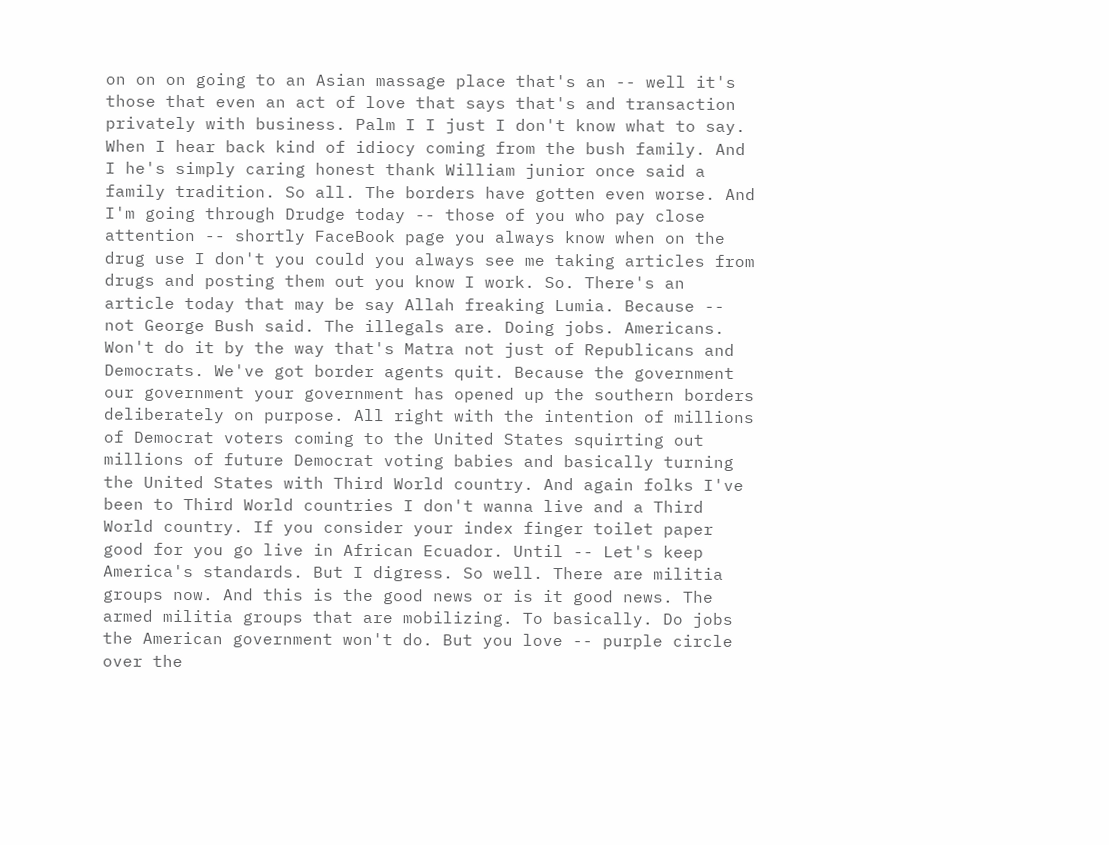on on on going to an Asian massage place that's an -- well it's those that even an act of love that says that's and transaction privately with business. Palm I I just I don't know what to say. When I hear back kind of idiocy coming from the bush family. And I he's simply caring honest thank William junior once said a family tradition. So all. The borders have gotten even worse. And I'm going through Drudge today -- those of you who pay close attention -- shortly FaceBook page you always know when on the drug use I don't you could you always see me taking articles from drugs and posting them out you know I work. So. There's an article today that may be say Allah freaking Lumia. Because -- not George Bush said. The illegals are. Doing jobs. Americans. Won't do it by the way that's Matra not just of Republicans and Democrats. We've got border agents quit. Because the government our government your government has opened up the southern borders deliberately on purpose. All right with the intention of millions of Democrat voters coming to the United States squirting out millions of future Democrat voting babies and basically turning the United States with Third World country. And again folks I've been to Third World countries I don't wanna live and a Third World country. If you consider your index finger toilet paper good for you go live in African Ecuador. Until -- Let's keep America's standards. But I digress. So well. There are militia groups now. And this is the good news or is it good news. The armed militia groups that are mobilizing. To basically. Do jobs the American government won't do. But you love -- purple circle over the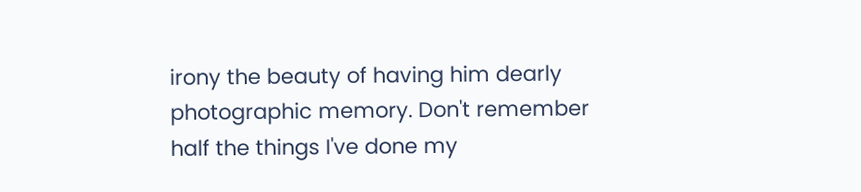irony the beauty of having him dearly photographic memory. Don't remember half the things I've done my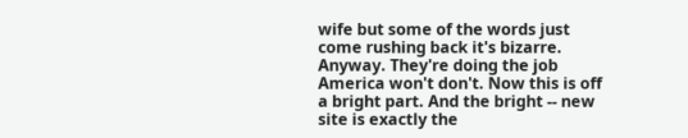wife but some of the words just come rushing back it's bizarre. Anyway. They're doing the job America won't don't. Now this is off a bright part. And the bright -- new site is exactly the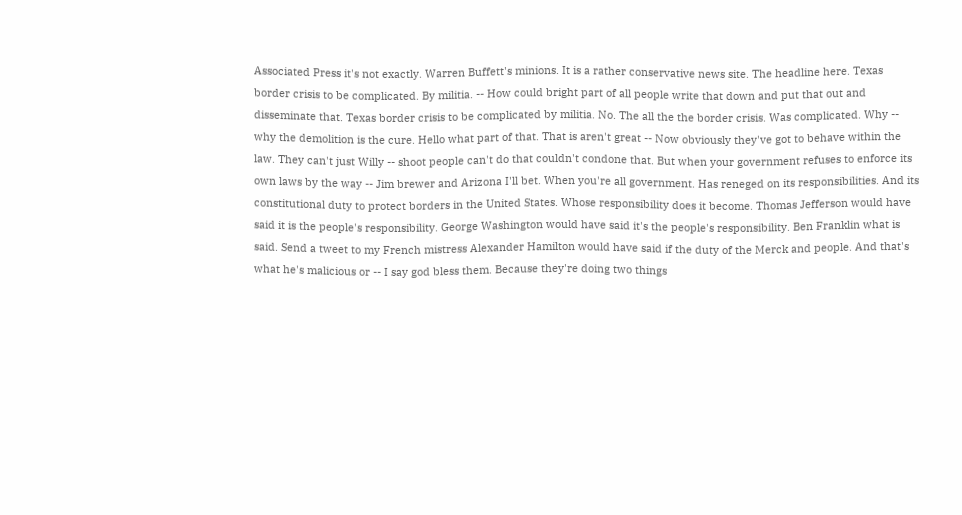Associated Press it's not exactly. Warren Buffett's minions. It is a rather conservative news site. The headline here. Texas border crisis to be complicated. By militia. -- How could bright part of all people write that down and put that out and disseminate that. Texas border crisis to be complicated by militia. No. The all the the border crisis. Was complicated. Why -- why the demolition is the cure. Hello what part of that. That is aren't great -- Now obviously they've got to behave within the law. They can't just Willy -- shoot people can't do that couldn't condone that. But when your government refuses to enforce its own laws by the way -- Jim brewer and Arizona I'll bet. When you're all government. Has reneged on its responsibilities. And its constitutional duty to protect borders in the United States. Whose responsibility does it become. Thomas Jefferson would have said it is the people's responsibility. George Washington would have said it's the people's responsibility. Ben Franklin what is said. Send a tweet to my French mistress Alexander Hamilton would have said if the duty of the Merck and people. And that's what he's malicious or -- I say god bless them. Because they're doing two things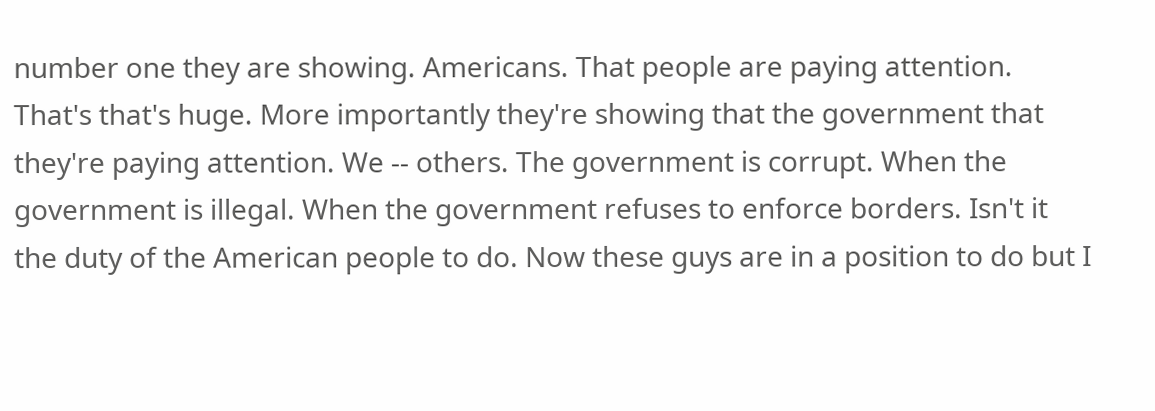number one they are showing. Americans. That people are paying attention. That's that's huge. More importantly they're showing that the government that they're paying attention. We -- others. The government is corrupt. When the government is illegal. When the government refuses to enforce borders. Isn't it the duty of the American people to do. Now these guys are in a position to do but I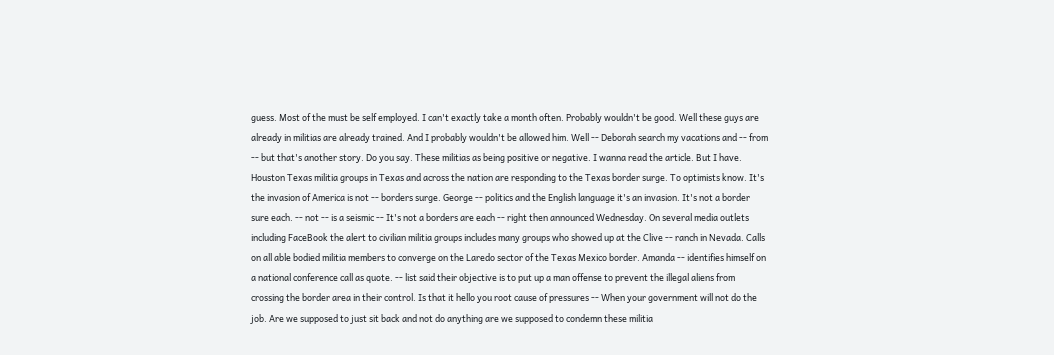guess. Most of the must be self employed. I can't exactly take a month often. Probably wouldn't be good. Well these guys are already in militias are already trained. And I probably wouldn't be allowed him. Well -- Deborah search my vacations and -- from -- but that's another story. Do you say. These militias as being positive or negative. I wanna read the article. But I have. Houston Texas militia groups in Texas and across the nation are responding to the Texas border surge. To optimists know. It's the invasion of America is not -- borders surge. George -- politics and the English language it's an invasion. It's not a border sure each. -- not -- is a seismic -- It's not a borders are each -- right then announced Wednesday. On several media outlets including FaceBook the alert to civilian militia groups includes many groups who showed up at the Clive -- ranch in Nevada. Calls on all able bodied militia members to converge on the Laredo sector of the Texas Mexico border. Amanda -- identifies himself on a national conference call as quote. -- list said their objective is to put up a man offense to prevent the illegal aliens from crossing the border area in their control. Is that it hello you root cause of pressures -- When your government will not do the job. Are we supposed to just sit back and not do anything are we supposed to condemn these militia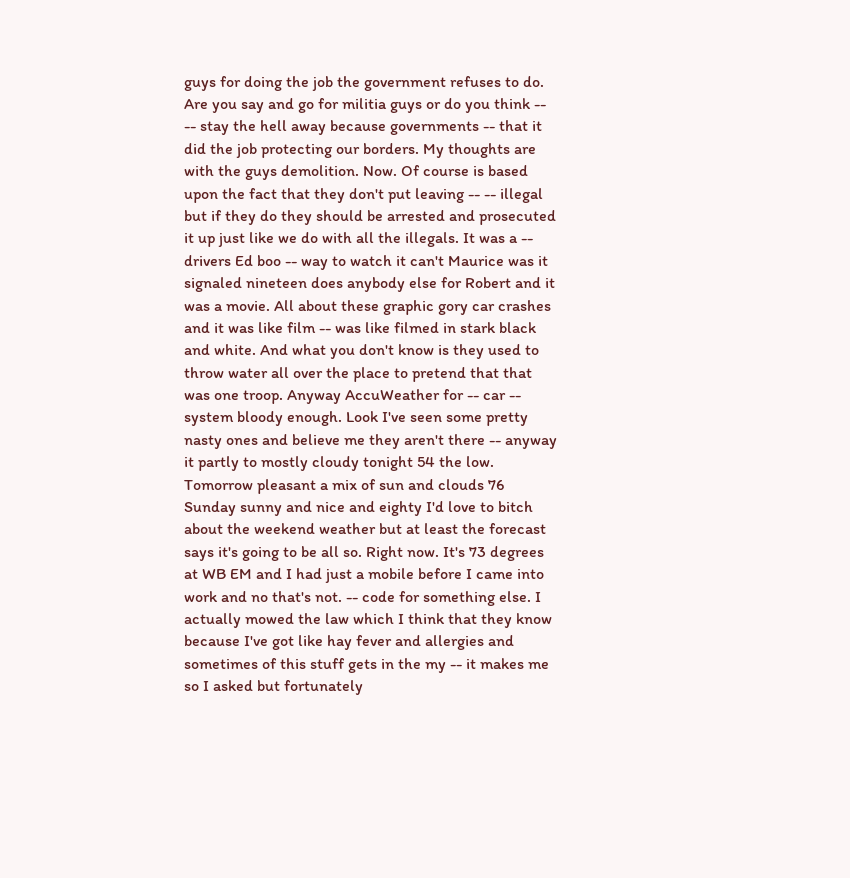guys for doing the job the government refuses to do. Are you say and go for militia guys or do you think -- -- stay the hell away because governments -- that it did the job protecting our borders. My thoughts are with the guys demolition. Now. Of course is based upon the fact that they don't put leaving -- -- illegal but if they do they should be arrested and prosecuted it up just like we do with all the illegals. It was a -- drivers Ed boo -- way to watch it can't Maurice was it signaled nineteen does anybody else for Robert and it was a movie. All about these graphic gory car crashes and it was like film -- was like filmed in stark black and white. And what you don't know is they used to throw water all over the place to pretend that that was one troop. Anyway AccuWeather for -- car -- system bloody enough. Look I've seen some pretty nasty ones and believe me they aren't there -- anyway it partly to mostly cloudy tonight 54 the low. Tomorrow pleasant a mix of sun and clouds 76 Sunday sunny and nice and eighty I'd love to bitch about the weekend weather but at least the forecast says it's going to be all so. Right now. It's 73 degrees at WB EM and I had just a mobile before I came into work and no that's not. -- code for something else. I actually mowed the law which I think that they know because I've got like hay fever and allergies and sometimes of this stuff gets in the my -- it makes me so I asked but fortunately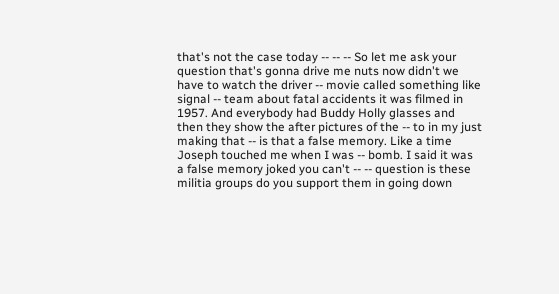that's not the case today -- -- -- So let me ask your question that's gonna drive me nuts now didn't we have to watch the driver -- movie called something like signal -- team about fatal accidents it was filmed in 1957. And everybody had Buddy Holly glasses and then they show the after pictures of the -- to in my just making that -- is that a false memory. Like a time Joseph touched me when I was -- bomb. I said it was a false memory joked you can't -- -- question is these militia groups do you support them in going down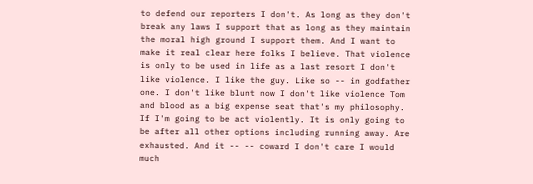to defend our reporters I don't. As long as they don't break any laws I support that as long as they maintain the moral high ground I support them. And I want to make it real clear here folks I believe. That violence is only to be used in life as a last resort I don't like violence. I like the guy. Like so -- in godfather one. I don't like blunt now I don't like violence Tom and blood as a big expense seat that's my philosophy. If I'm going to be act violently. It is only going to be after all other options including running away. Are exhausted. And it -- -- coward I don't care I would much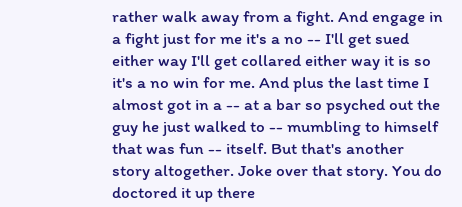rather walk away from a fight. And engage in a fight just for me it's a no -- I'll get sued either way I'll get collared either way it is so it's a no win for me. And plus the last time I almost got in a -- at a bar so psyched out the guy he just walked to -- mumbling to himself that was fun -- itself. But that's another story altogether. Joke over that story. You do doctored it up there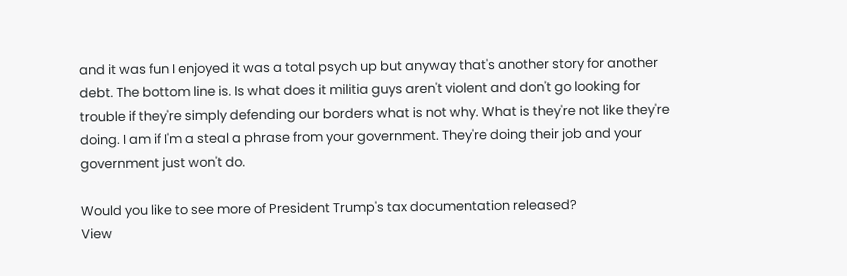and it was fun I enjoyed it was a total psych up but anyway that's another story for another debt. The bottom line is. Is what does it militia guys aren't violent and don't go looking for trouble if they're simply defending our borders what is not why. What is they're not like they're doing. I am if I'm a steal a phrase from your government. They're doing their job and your government just won't do.

Would you like to see more of President Trump's tax documentation released?
View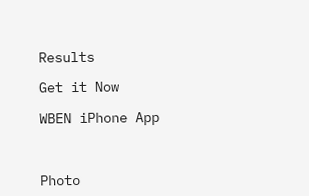Results

Get it Now

WBEN iPhone App



Photo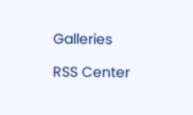Galleries

RSS Center